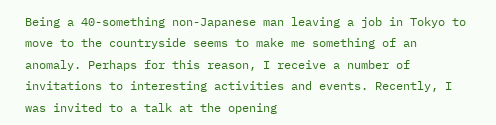Being a 40-something non-Japanese man leaving a job in Tokyo to move to the countryside seems to make me something of an anomaly. Perhaps for this reason, I receive a number of invitations to interesting activities and events. Recently, I was invited to a talk at the opening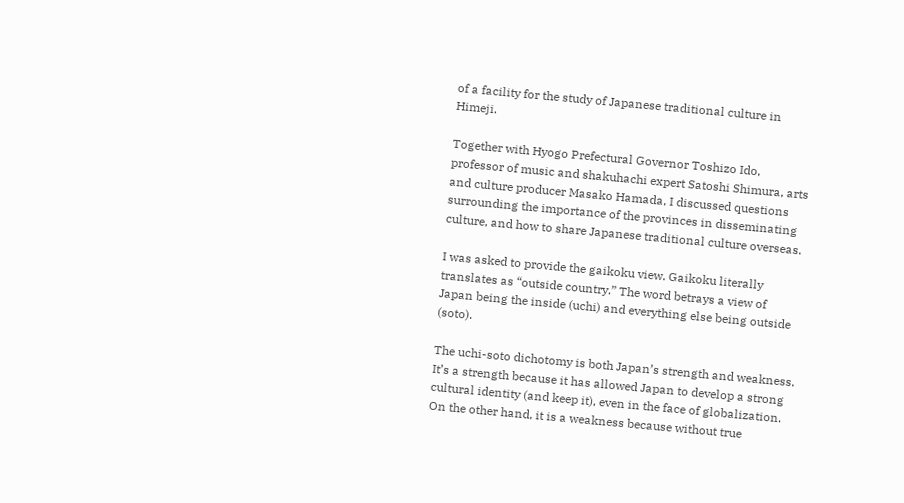of a facility for the study of Japanese traditional culture in Himeji.

Together with Hyogo Prefectural Governor Toshizo Ido, professor of music and shakuhachi expert Satoshi Shimura, arts and culture producer Masako Hamada, I discussed questions surrounding the importance of the provinces in disseminating culture, and how to share Japanese traditional culture overseas.

I was asked to provide the gaikoku view. Gaikoku literally translates as “outside country.” The word betrays a view of Japan being the inside (uchi) and everything else being outside (soto).

The uchi-soto dichotomy is both Japan’s strength and weakness. It’s a strength because it has allowed Japan to develop a strong cultural identity (and keep it), even in the face of globalization. On the other hand, it is a weakness because without true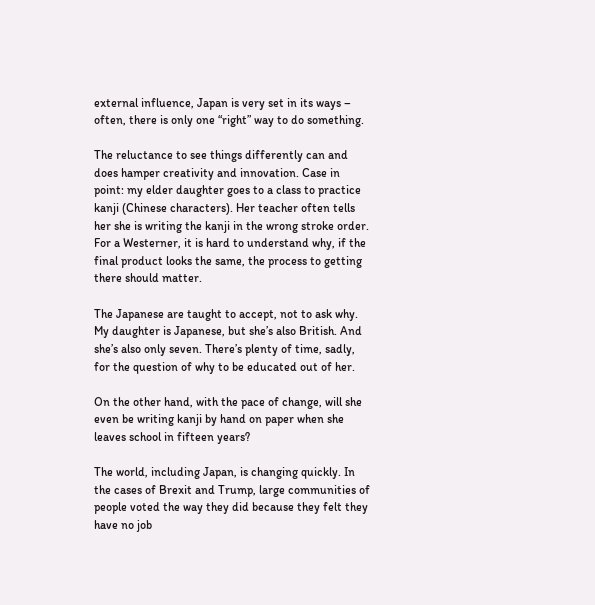external influence, Japan is very set in its ways – often, there is only one “right” way to do something.

The reluctance to see things differently can and does hamper creativity and innovation. Case in point: my elder daughter goes to a class to practice kanji (Chinese characters). Her teacher often tells her she is writing the kanji in the wrong stroke order. For a Westerner, it is hard to understand why, if the final product looks the same, the process to getting there should matter.

The Japanese are taught to accept, not to ask why. My daughter is Japanese, but she’s also British. And she’s also only seven. There’s plenty of time, sadly, for the question of why to be educated out of her.

On the other hand, with the pace of change, will she even be writing kanji by hand on paper when she leaves school in fifteen years?

The world, including Japan, is changing quickly. In the cases of Brexit and Trump, large communities of people voted the way they did because they felt they have no job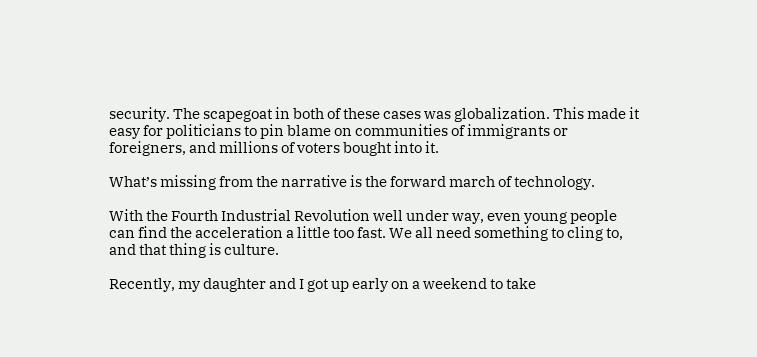security. The scapegoat in both of these cases was globalization. This made it easy for politicians to pin blame on communities of immigrants or foreigners, and millions of voters bought into it.

What’s missing from the narrative is the forward march of technology.

With the Fourth Industrial Revolution well under way, even young people can find the acceleration a little too fast. We all need something to cling to, and that thing is culture.

Recently, my daughter and I got up early on a weekend to take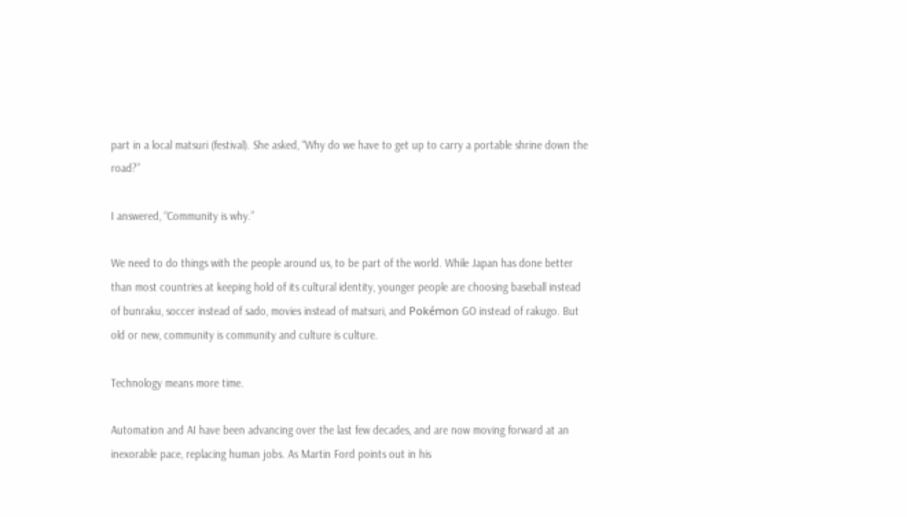part in a local matsuri (festival). She asked, “Why do we have to get up to carry a portable shrine down the road?”

I answered, “Community is why.”

We need to do things with the people around us, to be part of the world. While Japan has done better than most countries at keeping hold of its cultural identity, younger people are choosing baseball instead of bunraku, soccer instead of sado, movies instead of matsuri, and Pokémon GO instead of rakugo. But old or new, community is community and culture is culture.

Technology means more time.

Automation and AI have been advancing over the last few decades, and are now moving forward at an inexorable pace, replacing human jobs. As Martin Ford points out in his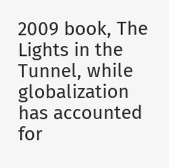2009 book, The Lights in the Tunnel, while globalization has accounted for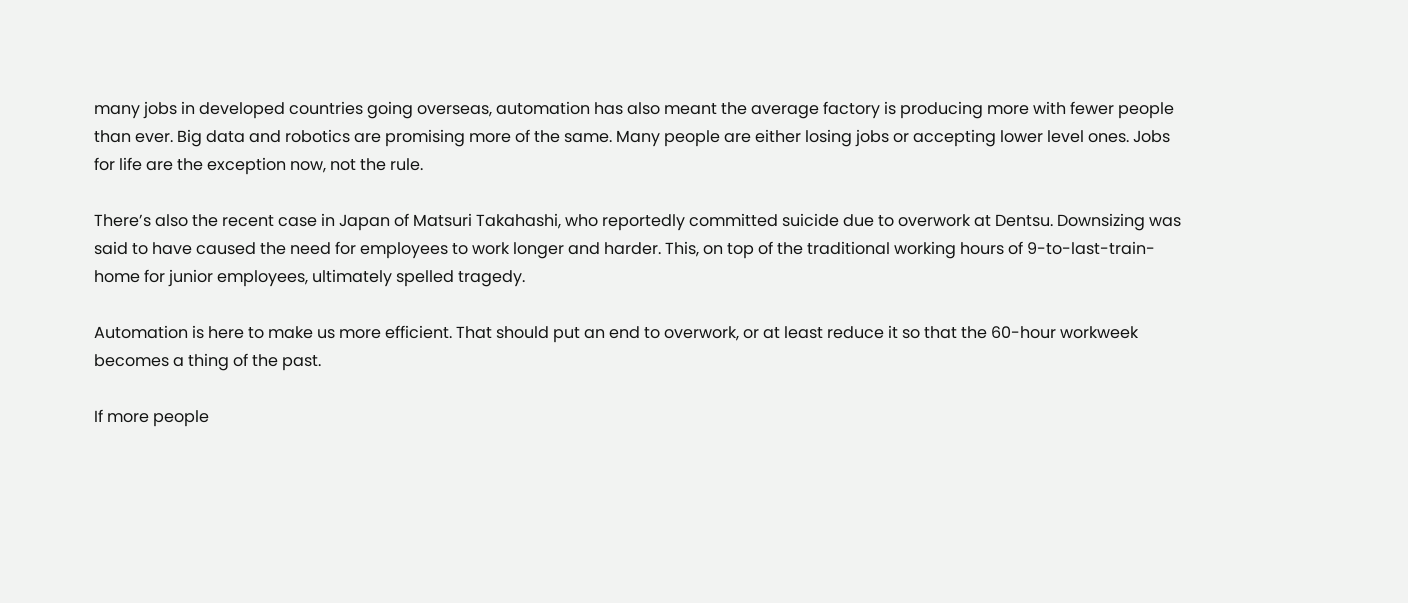many jobs in developed countries going overseas, automation has also meant the average factory is producing more with fewer people than ever. Big data and robotics are promising more of the same. Many people are either losing jobs or accepting lower level ones. Jobs for life are the exception now, not the rule.

There’s also the recent case in Japan of Matsuri Takahashi, who reportedly committed suicide due to overwork at Dentsu. Downsizing was said to have caused the need for employees to work longer and harder. This, on top of the traditional working hours of 9-to-last-train-home for junior employees, ultimately spelled tragedy.

Automation is here to make us more efficient. That should put an end to overwork, or at least reduce it so that the 60-hour workweek becomes a thing of the past.

If more people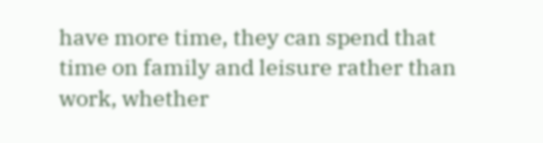have more time, they can spend that time on family and leisure rather than work, whether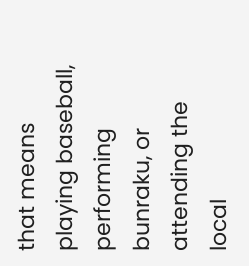that means playing baseball, performing bunraku, or attending the local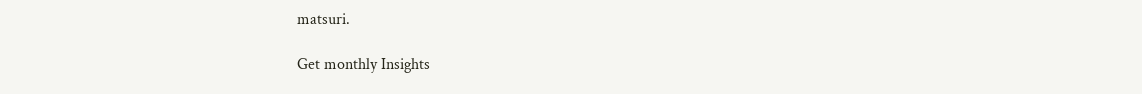matsuri.

Get monthly Insights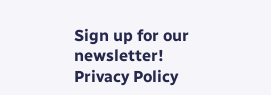Sign up for our newsletter! Privacy Policy